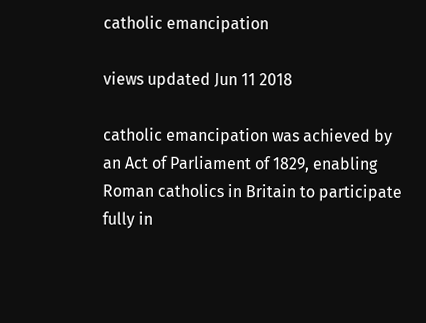catholic emancipation

views updated Jun 11 2018

catholic emancipation was achieved by an Act of Parliament of 1829, enabling Roman catholics in Britain to participate fully in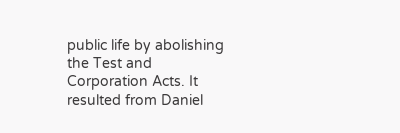public life by abolishing the Test and Corporation Acts. It resulted from Daniel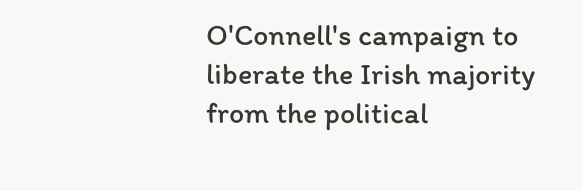O'Connell's campaign to liberate the Irish majority from the political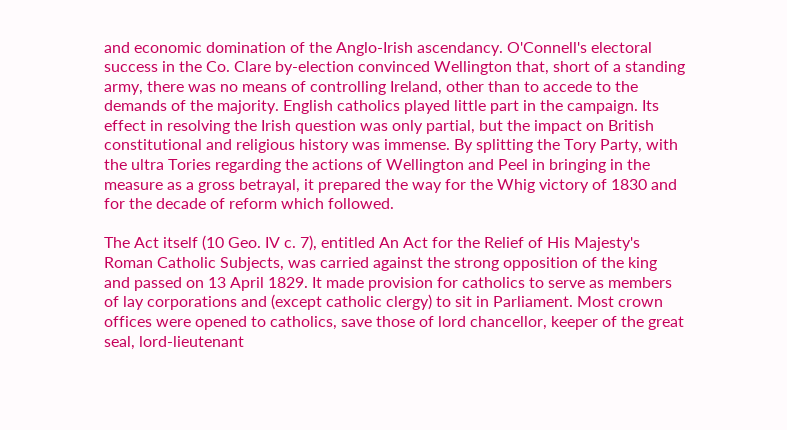and economic domination of the Anglo-Irish ascendancy. O'Connell's electoral success in the Co. Clare by-election convinced Wellington that, short of a standing army, there was no means of controlling Ireland, other than to accede to the demands of the majority. English catholics played little part in the campaign. Its effect in resolving the Irish question was only partial, but the impact on British constitutional and religious history was immense. By splitting the Tory Party, with the ultra Tories regarding the actions of Wellington and Peel in bringing in the measure as a gross betrayal, it prepared the way for the Whig victory of 1830 and for the decade of reform which followed.

The Act itself (10 Geo. IV c. 7), entitled An Act for the Relief of His Majesty's Roman Catholic Subjects, was carried against the strong opposition of the king and passed on 13 April 1829. It made provision for catholics to serve as members of lay corporations and (except catholic clergy) to sit in Parliament. Most crown offices were opened to catholics, save those of lord chancellor, keeper of the great seal, lord-lieutenant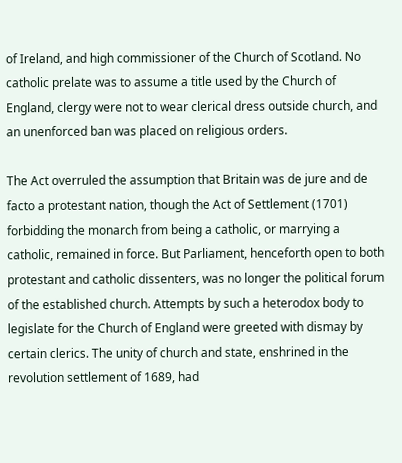of Ireland, and high commissioner of the Church of Scotland. No catholic prelate was to assume a title used by the Church of England, clergy were not to wear clerical dress outside church, and an unenforced ban was placed on religious orders.

The Act overruled the assumption that Britain was de jure and de facto a protestant nation, though the Act of Settlement (1701) forbidding the monarch from being a catholic, or marrying a catholic, remained in force. But Parliament, henceforth open to both protestant and catholic dissenters, was no longer the political forum of the established church. Attempts by such a heterodox body to legislate for the Church of England were greeted with dismay by certain clerics. The unity of church and state, enshrined in the revolution settlement of 1689, had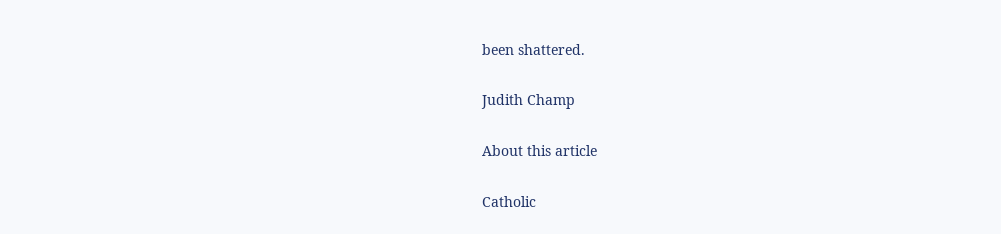been shattered.

Judith Champ

About this article

Catholic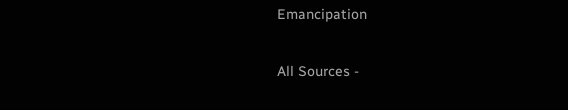Emancipation

All Sources -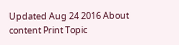Updated Aug 24 2016 About content Print Topic